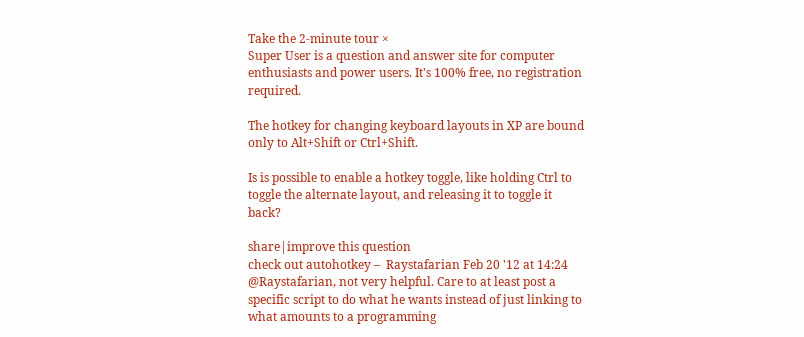Take the 2-minute tour ×
Super User is a question and answer site for computer enthusiasts and power users. It's 100% free, no registration required.

The hotkey for changing keyboard layouts in XP are bound only to Alt+Shift or Ctrl+Shift.

Is is possible to enable a hotkey toggle, like holding Ctrl to toggle the alternate layout, and releasing it to toggle it back?

share|improve this question
check out autohotkey –  Raystafarian Feb 20 '12 at 14:24
@Raystafarian, not very helpful. Care to at least post a specific script to do what he wants instead of just linking to what amounts to a programming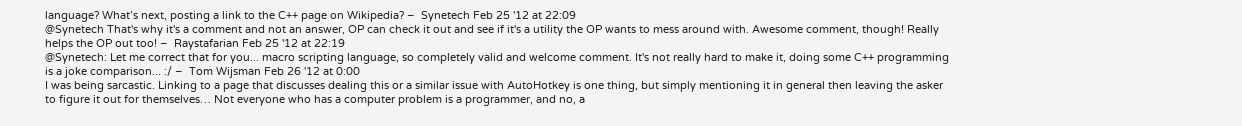language? What’s next, posting a link to the C++ page on Wikipedia? –  Synetech Feb 25 '12 at 22:09
@Synetech That's why it's a comment and not an answer, OP can check it out and see if it's a utility the OP wants to mess around with. Awesome comment, though! Really helps the OP out too! –  Raystafarian Feb 25 '12 at 22:19
@Synetech: Let me correct that for you... macro scripting language, so completely valid and welcome comment. It's not really hard to make it, doing some C++ programming is a joke comparison... :/ –  Tom Wijsman Feb 26 '12 at 0:00
I was being sarcastic. Linking to a page that discusses dealing this or a similar issue with AutoHotkey is one thing, but simply mentioning it in general then leaving the asker to figure it out for themselves… Not everyone who has a computer problem is a programmer, and no, a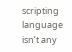scripting language isn’t any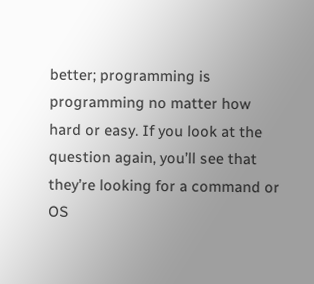better; programming is programming no matter how hard or easy. If you look at the question again, you’ll see that they’re looking for a command or OS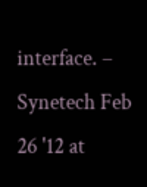interface. –  Synetech Feb 26 '12 at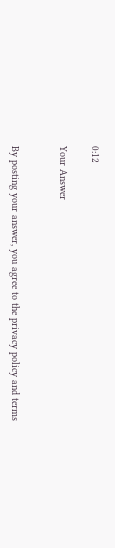0:12

Your Answer


By posting your answer, you agree to the privacy policy and terms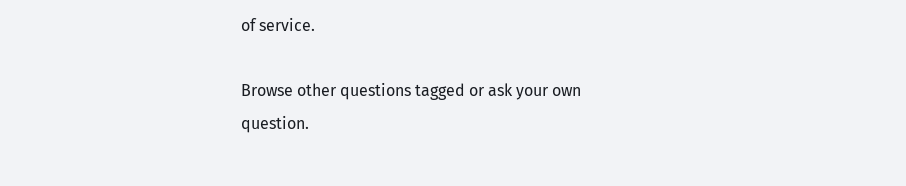of service.

Browse other questions tagged or ask your own question.